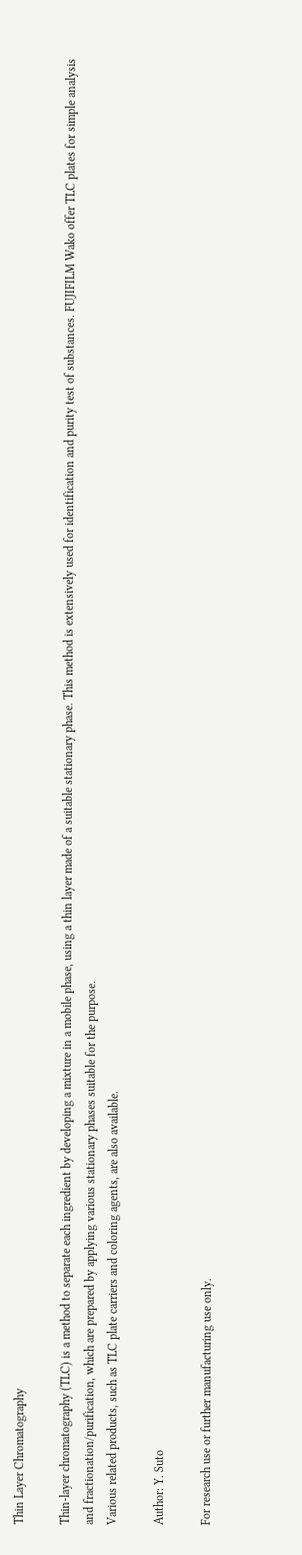Thin Layer Chromatography

Thin-layer chromatography (TLC) is a method to separate each ingredient by developing a mixture in a mobile phase, using a thin layer made of a suitable stationary phase. This method is extensively used for identification and purity test of substances. FUJIFILM Wako offer TLC plates for simple analysis and fractionation/purification, which are prepared by applying various stationary phases suitable for the purpose.
Various related products, such as TLC plate carriers and coloring agents, are also available.

Author: Y. Suto

For research use or further manufacturing use only.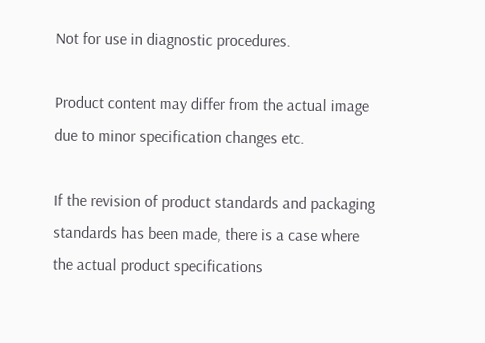Not for use in diagnostic procedures.

Product content may differ from the actual image due to minor specification changes etc.

If the revision of product standards and packaging standards has been made, there is a case where the actual product specifications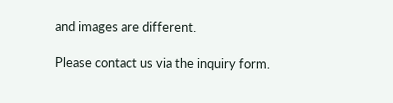and images are different.

Please contact us via the inquiry form.